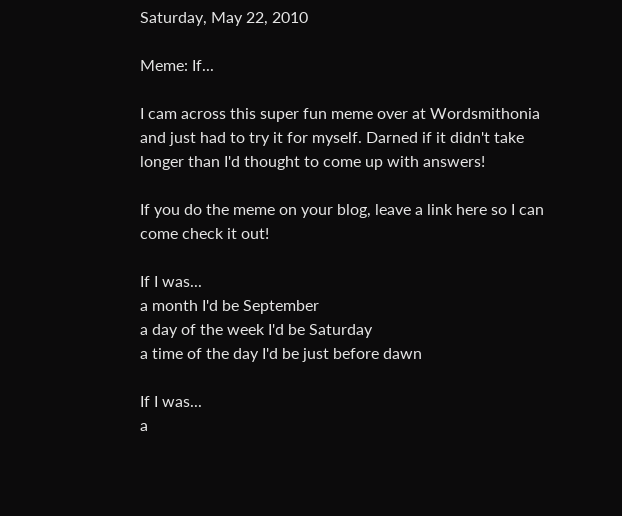Saturday, May 22, 2010

Meme: If...

I cam across this super fun meme over at Wordsmithonia and just had to try it for myself. Darned if it didn't take longer than I'd thought to come up with answers!

If you do the meme on your blog, leave a link here so I can come check it out!

If I was...
a month I'd be September
a day of the week I'd be Saturday
a time of the day I'd be just before dawn

If I was...
a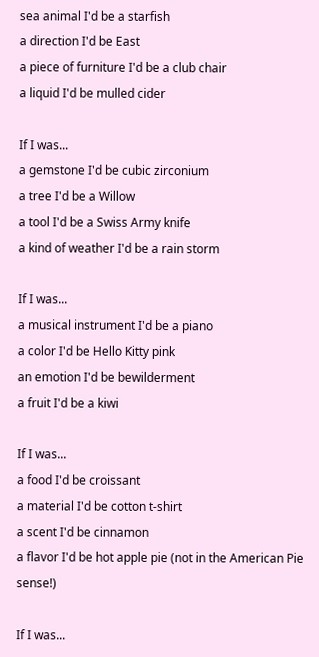sea animal I'd be a starfish
a direction I'd be East
a piece of furniture I'd be a club chair
a liquid I'd be mulled cider

If I was...
a gemstone I'd be cubic zirconium
a tree I'd be a Willow
a tool I'd be a Swiss Army knife
a kind of weather I'd be a rain storm

If I was...
a musical instrument I'd be a piano
a color I'd be Hello Kitty pink
an emotion I'd be bewilderment
a fruit I'd be a kiwi

If I was...
a food I'd be croissant
a material I'd be cotton t-shirt
a scent I'd be cinnamon
a flavor I'd be hot apple pie (not in the American Pie sense!)

If I was...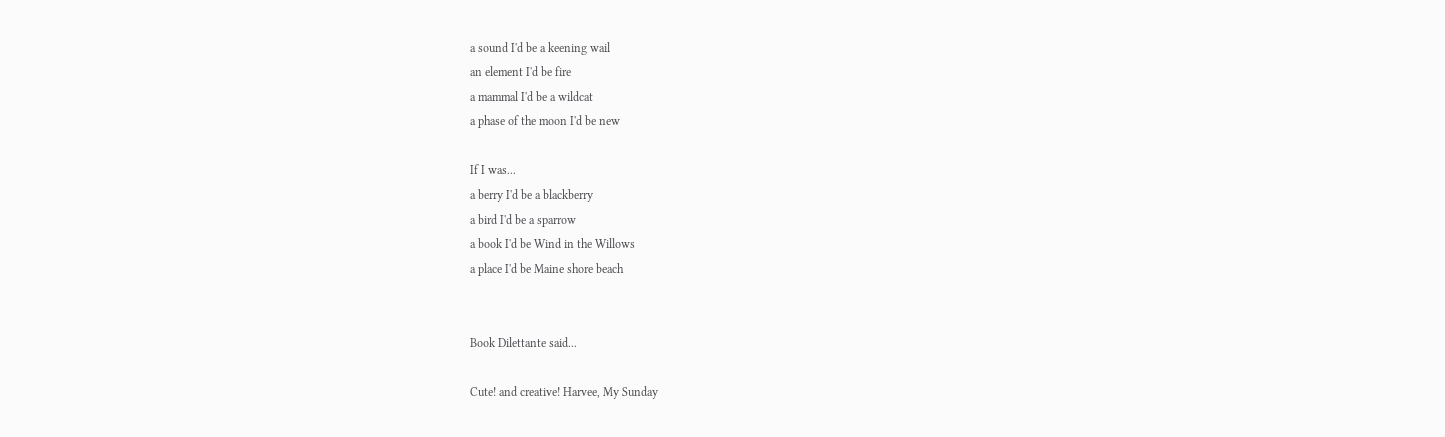a sound I'd be a keening wail
an element I'd be fire
a mammal I'd be a wildcat
a phase of the moon I'd be new

If I was...
a berry I'd be a blackberry
a bird I'd be a sparrow
a book I'd be Wind in the Willows
a place I'd be Maine shore beach


Book Dilettante said...

Cute! and creative! Harvee, My Sunday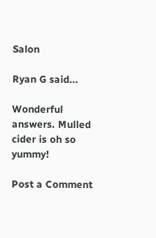Salon

Ryan G said...

Wonderful answers. Mulled cider is oh so yummy!

Post a Comment